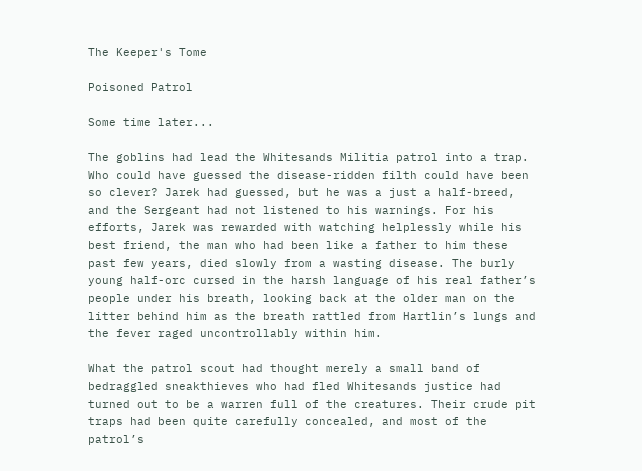The Keeper's Tome

Poisoned Patrol

Some time later...

The goblins had lead the Whitesands Militia patrol into a trap. Who could have guessed the disease-ridden filth could have been so clever? Jarek had guessed, but he was a just a half-breed, and the Sergeant had not listened to his warnings. For his efforts, Jarek was rewarded with watching helplessly while his best friend, the man who had been like a father to him these past few years, died slowly from a wasting disease. The burly young half-orc cursed in the harsh language of his real father’s people under his breath, looking back at the older man on the litter behind him as the breath rattled from Hartlin’s lungs and the fever raged uncontrollably within him.

What the patrol scout had thought merely a small band of bedraggled sneakthieves who had fled Whitesands justice had turned out to be a warren full of the creatures. Their crude pit traps had been quite carefully concealed, and most of the patrol’s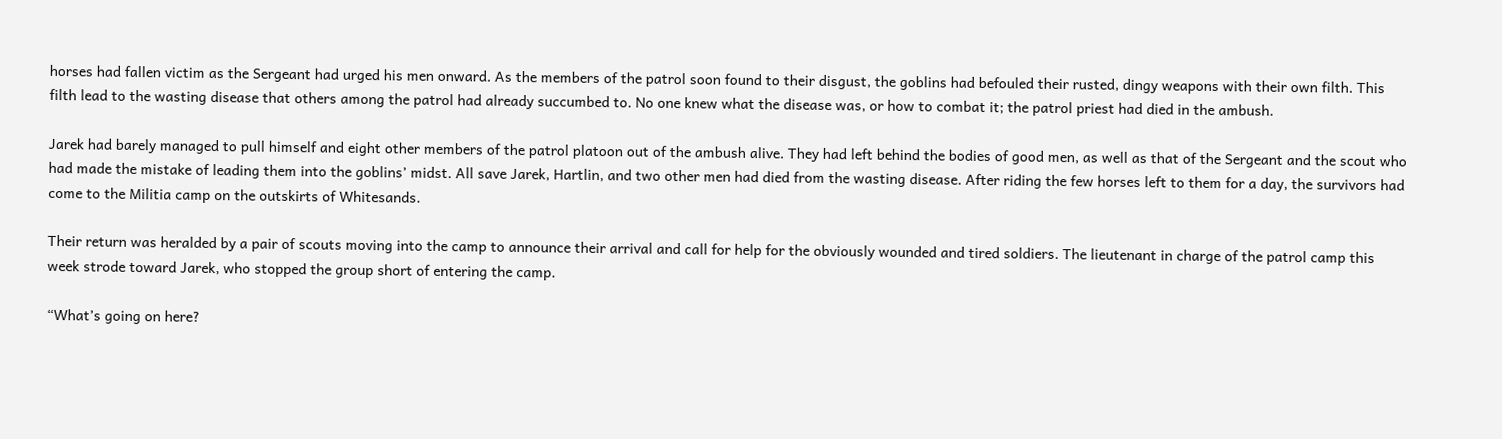horses had fallen victim as the Sergeant had urged his men onward. As the members of the patrol soon found to their disgust, the goblins had befouled their rusted, dingy weapons with their own filth. This filth lead to the wasting disease that others among the patrol had already succumbed to. No one knew what the disease was, or how to combat it; the patrol priest had died in the ambush.

Jarek had barely managed to pull himself and eight other members of the patrol platoon out of the ambush alive. They had left behind the bodies of good men, as well as that of the Sergeant and the scout who had made the mistake of leading them into the goblins’ midst. All save Jarek, Hartlin, and two other men had died from the wasting disease. After riding the few horses left to them for a day, the survivors had come to the Militia camp on the outskirts of Whitesands.

Their return was heralded by a pair of scouts moving into the camp to announce their arrival and call for help for the obviously wounded and tired soldiers. The lieutenant in charge of the patrol camp this week strode toward Jarek, who stopped the group short of entering the camp.

“What’s going on here?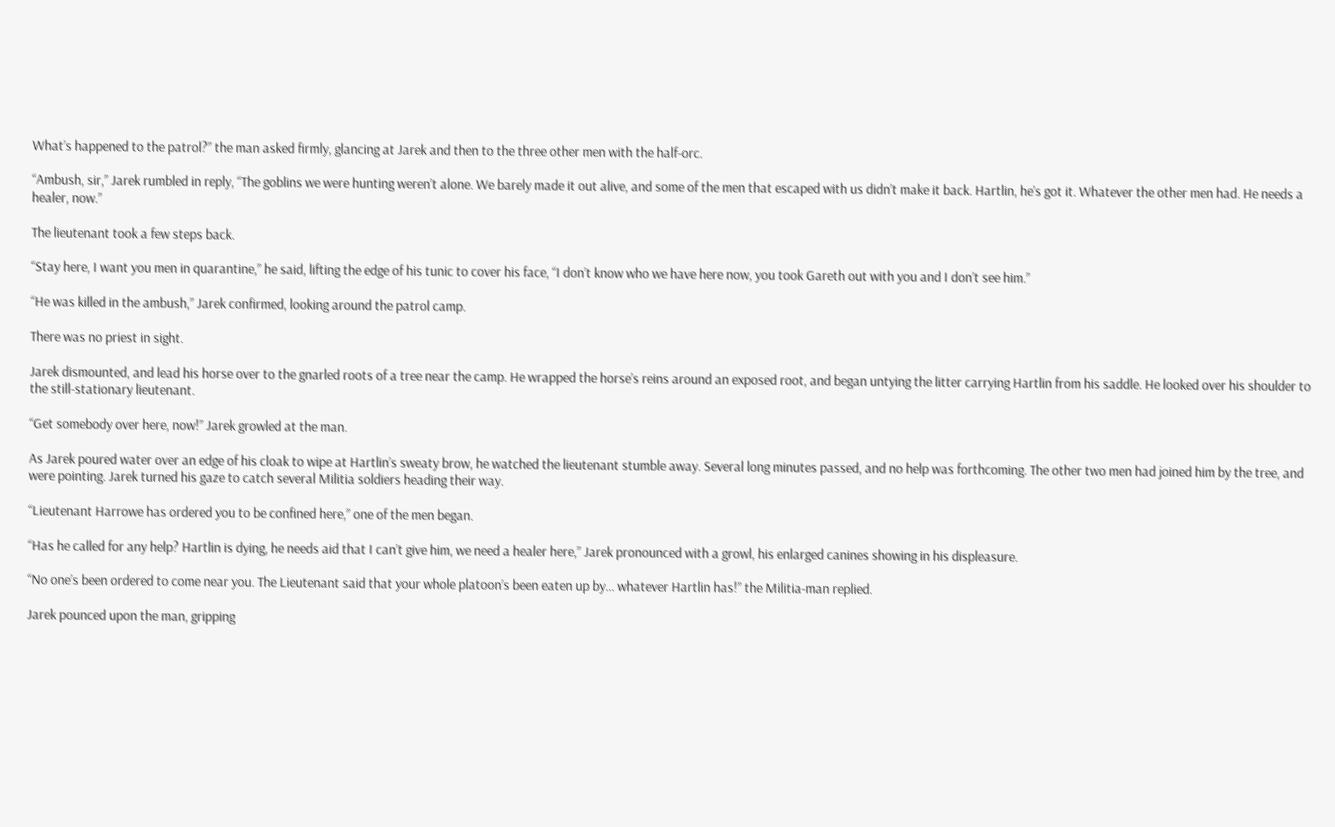What’s happened to the patrol?” the man asked firmly, glancing at Jarek and then to the three other men with the half-orc.

“Ambush, sir,” Jarek rumbled in reply, “The goblins we were hunting weren’t alone. We barely made it out alive, and some of the men that escaped with us didn’t make it back. Hartlin, he’s got it. Whatever the other men had. He needs a healer, now.”

The lieutenant took a few steps back.

“Stay here, I want you men in quarantine,” he said, lifting the edge of his tunic to cover his face, “I don’t know who we have here now, you took Gareth out with you and I don’t see him.”

“He was killed in the ambush,” Jarek confirmed, looking around the patrol camp.

There was no priest in sight.

Jarek dismounted, and lead his horse over to the gnarled roots of a tree near the camp. He wrapped the horse’s reins around an exposed root, and began untying the litter carrying Hartlin from his saddle. He looked over his shoulder to the still-stationary lieutenant.

“Get somebody over here, now!” Jarek growled at the man.

As Jarek poured water over an edge of his cloak to wipe at Hartlin’s sweaty brow, he watched the lieutenant stumble away. Several long minutes passed, and no help was forthcoming. The other two men had joined him by the tree, and were pointing. Jarek turned his gaze to catch several Militia soldiers heading their way.

“Lieutenant Harrowe has ordered you to be confined here,” one of the men began.

“Has he called for any help? Hartlin is dying, he needs aid that I can’t give him, we need a healer here,” Jarek pronounced with a growl, his enlarged canines showing in his displeasure.

“No one’s been ordered to come near you. The Lieutenant said that your whole platoon’s been eaten up by… whatever Hartlin has!” the Militia-man replied.

Jarek pounced upon the man, gripping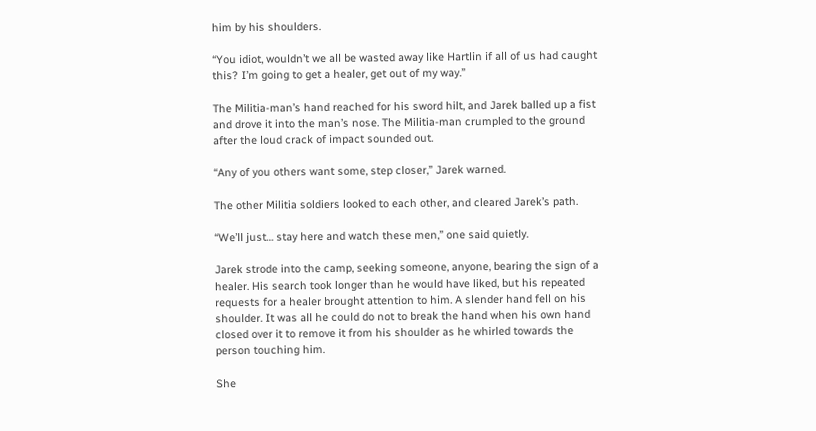him by his shoulders.

“You idiot, wouldn’t we all be wasted away like Hartlin if all of us had caught this? I’m going to get a healer, get out of my way.”

The Militia-man’s hand reached for his sword hilt, and Jarek balled up a fist and drove it into the man’s nose. The Militia-man crumpled to the ground after the loud crack of impact sounded out.

“Any of you others want some, step closer,” Jarek warned.

The other Militia soldiers looked to each other, and cleared Jarek’s path.

“We’ll just… stay here and watch these men,” one said quietly.

Jarek strode into the camp, seeking someone, anyone, bearing the sign of a healer. His search took longer than he would have liked, but his repeated requests for a healer brought attention to him. A slender hand fell on his shoulder. It was all he could do not to break the hand when his own hand closed over it to remove it from his shoulder as he whirled towards the person touching him.

She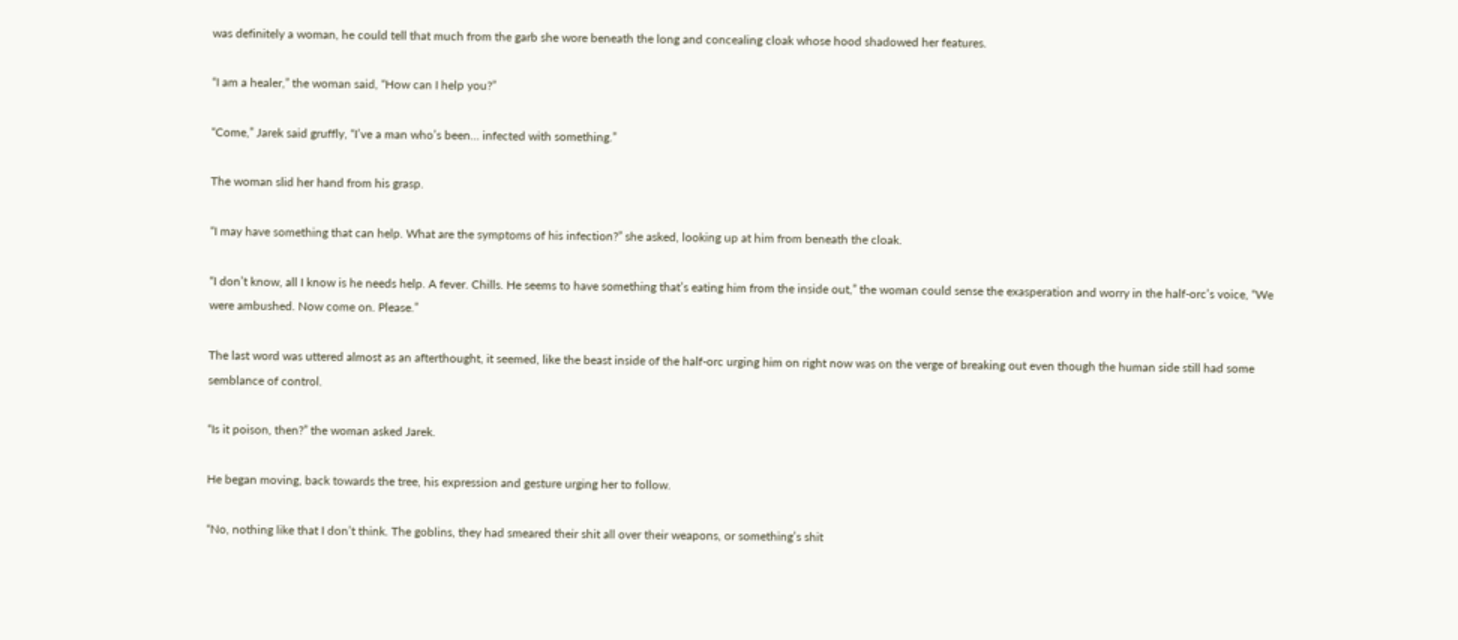was definitely a woman, he could tell that much from the garb she wore beneath the long and concealing cloak whose hood shadowed her features.

“I am a healer,” the woman said, “How can I help you?”

“Come,” Jarek said gruffly, “I’ve a man who’s been… infected with something.”

The woman slid her hand from his grasp.

“I may have something that can help. What are the symptoms of his infection?” she asked, looking up at him from beneath the cloak.

“I don’t know, all I know is he needs help. A fever. Chills. He seems to have something that’s eating him from the inside out,” the woman could sense the exasperation and worry in the half-orc’s voice, “We were ambushed. Now come on. Please.”

The last word was uttered almost as an afterthought, it seemed, like the beast inside of the half-orc urging him on right now was on the verge of breaking out even though the human side still had some semblance of control.

“Is it poison, then?” the woman asked Jarek.

He began moving, back towards the tree, his expression and gesture urging her to follow.

“No, nothing like that I don’t think. The goblins, they had smeared their shit all over their weapons, or something’s shit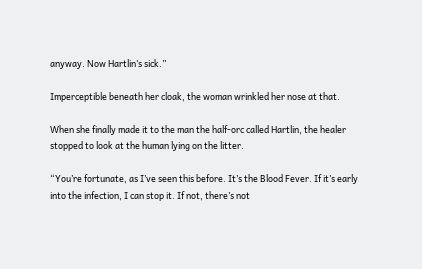anyway. Now Hartlin’s sick.”

Imperceptible beneath her cloak, the woman wrinkled her nose at that.

When she finally made it to the man the half-orc called Hartlin, the healer stopped to look at the human lying on the litter.

“You’re fortunate, as I’ve seen this before. It’s the Blood Fever. If it’s early into the infection, I can stop it. If not, there’s not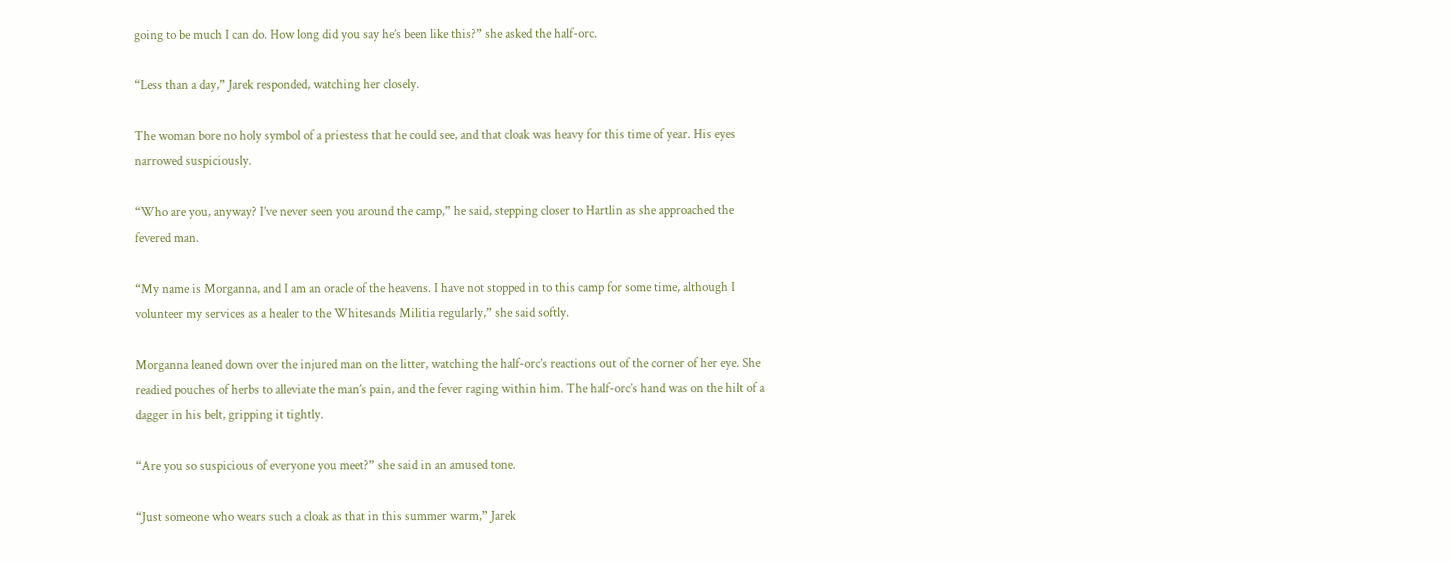going to be much I can do. How long did you say he’s been like this?” she asked the half-orc.

“Less than a day,” Jarek responded, watching her closely.

The woman bore no holy symbol of a priestess that he could see, and that cloak was heavy for this time of year. His eyes narrowed suspiciously.

“Who are you, anyway? I’ve never seen you around the camp,” he said, stepping closer to Hartlin as she approached the fevered man.

“My name is Morganna, and I am an oracle of the heavens. I have not stopped in to this camp for some time, although I volunteer my services as a healer to the Whitesands Militia regularly,” she said softly.

Morganna leaned down over the injured man on the litter, watching the half-orc’s reactions out of the corner of her eye. She readied pouches of herbs to alleviate the man’s pain, and the fever raging within him. The half-orc’s hand was on the hilt of a dagger in his belt, gripping it tightly.

“Are you so suspicious of everyone you meet?” she said in an amused tone.

“Just someone who wears such a cloak as that in this summer warm,” Jarek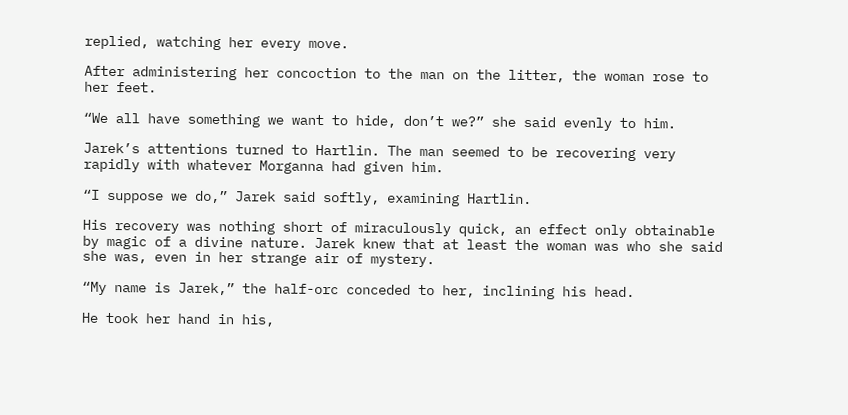replied, watching her every move.

After administering her concoction to the man on the litter, the woman rose to her feet.

“We all have something we want to hide, don’t we?” she said evenly to him.

Jarek’s attentions turned to Hartlin. The man seemed to be recovering very rapidly with whatever Morganna had given him.

“I suppose we do,” Jarek said softly, examining Hartlin.

His recovery was nothing short of miraculously quick, an effect only obtainable by magic of a divine nature. Jarek knew that at least the woman was who she said she was, even in her strange air of mystery.

“My name is Jarek,” the half-orc conceded to her, inclining his head.

He took her hand in his,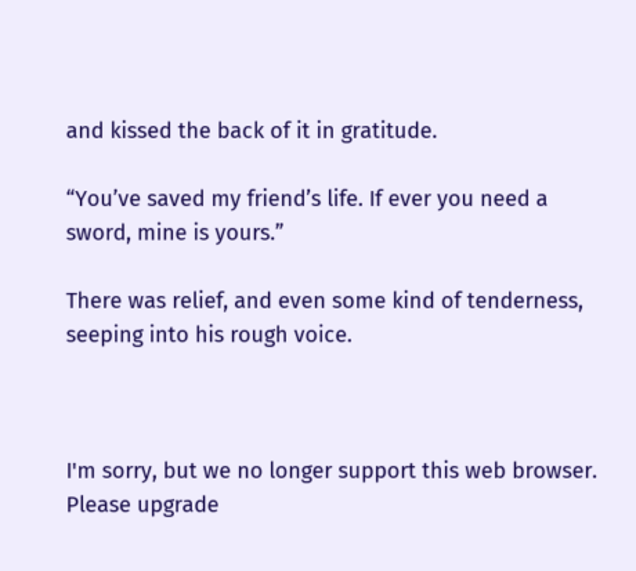and kissed the back of it in gratitude.

“You’ve saved my friend’s life. If ever you need a sword, mine is yours.”

There was relief, and even some kind of tenderness, seeping into his rough voice.



I'm sorry, but we no longer support this web browser. Please upgrade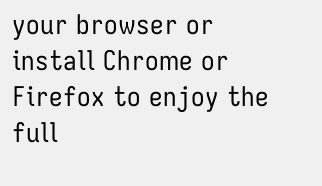your browser or install Chrome or Firefox to enjoy the full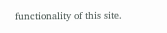functionality of this site.